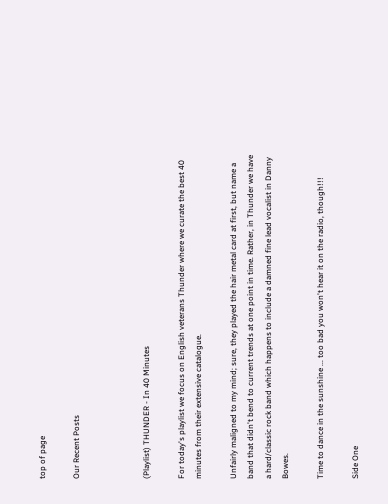top of page

Our Recent Posts



(Playlist) THUNDER - In 40 Minutes

For today's playlist we focus on English veterans Thunder where we curate the best 40 minutes from their extensive catalogue.

Unfairly maligned to my mind; sure, they played the hair metal card at first, but name a band that didn't bend to current trends at one point in time. Rather, in Thunder we have a hard/classic rock band which happens to include a damned fine lead vocalist in Danny Bowes.

Time to dance in the sunshine ... too bad you won't hear it on the radio, though!!!

Side One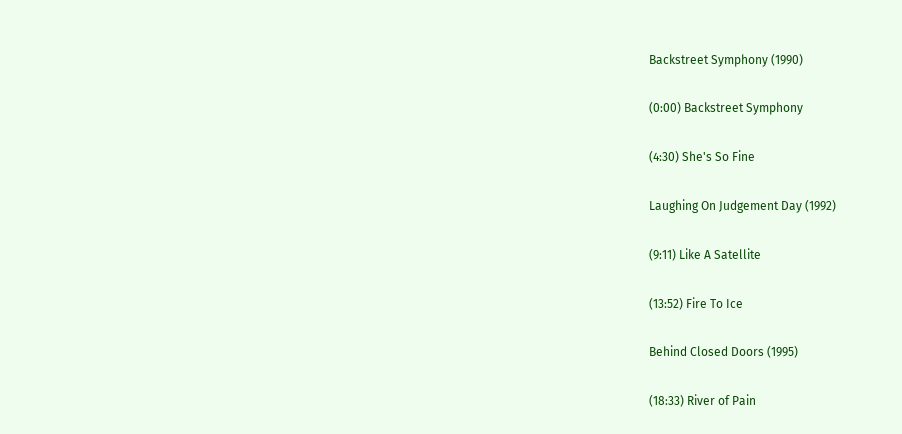Backstreet Symphony (1990)

(0:00) Backstreet Symphony

(4:30) She's So Fine

Laughing On Judgement Day (1992)

(9:11) Like A Satellite

(13:52) Fire To Ice

Behind Closed Doors (1995)

(18:33) River of Pain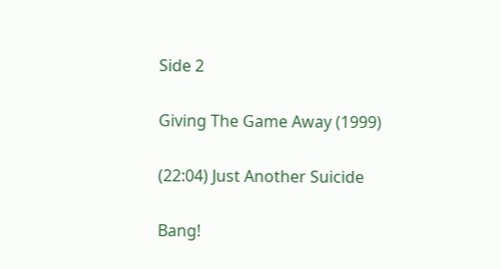Side 2

Giving The Game Away (1999)

(22:04) Just Another Suicide

Bang!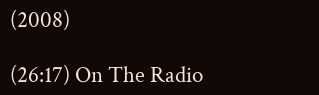(2008)

(26:17) On The Radio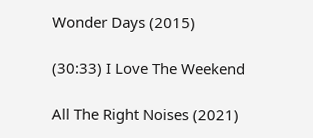Wonder Days (2015)

(30:33) I Love The Weekend

All The Right Noises (2021)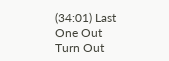(34:01) Last One Out Turn Out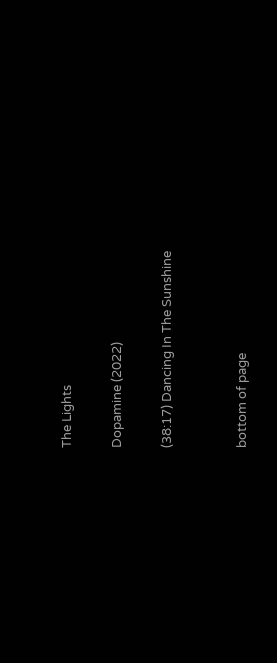The Lights

Dopamine (2022)

(38:17) Dancing In The Sunshine


bottom of page